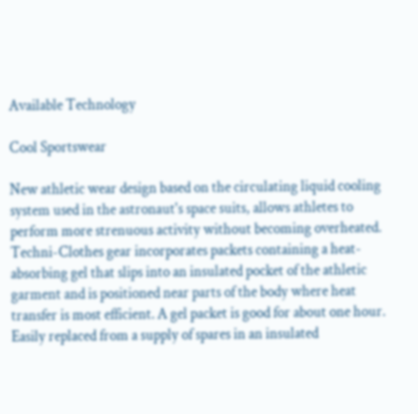Available Technology

Cool Sportswear

New athletic wear design based on the circulating liquid cooling system used in the astronaut's space suits, allows athletes to perform more strenuous activity without becoming overheated. Techni-Clothes gear incorporates packets containing a heat-absorbing gel that slips into an insulated pocket of the athletic garment and is positioned near parts of the body where heat transfer is most efficient. A gel packet is good for about one hour. Easily replaced from a supply of spares in an insulated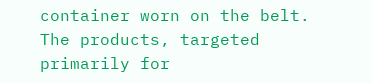container worn on the belt. The products, targeted primarily for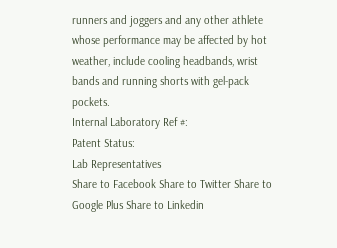runners and joggers and any other athlete whose performance may be affected by hot weather, include cooling headbands, wrist bands and running shorts with gel-pack pockets.
Internal Laboratory Ref #:
Patent Status:
Lab Representatives
Share to Facebook Share to Twitter Share to Google Plus Share to Linkedin